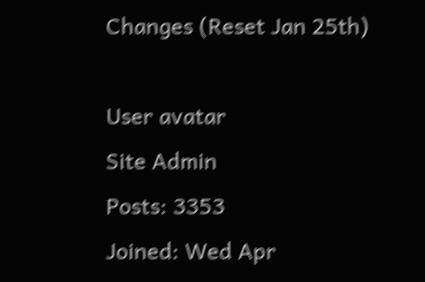Changes (Reset Jan 25th)

User avatar
Site Admin
Posts: 3353
Joined: Wed Apr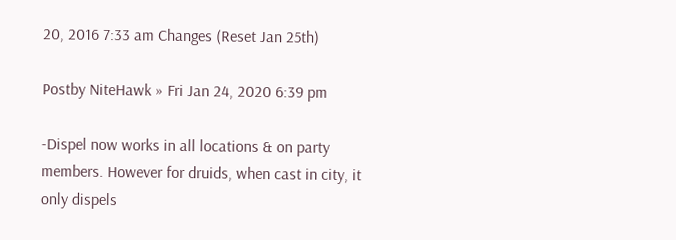20, 2016 7:33 am Changes (Reset Jan 25th)

Postby NiteHawk » Fri Jan 24, 2020 6:39 pm

-Dispel now works in all locations & on party members. However for druids, when cast in city, it only dispels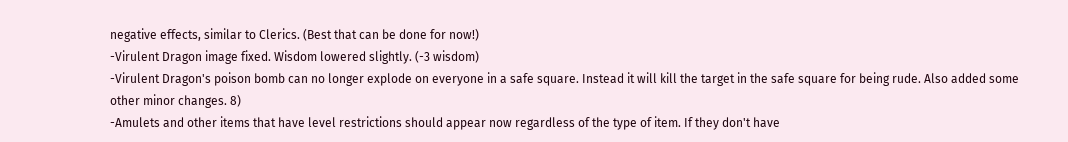negative effects, similar to Clerics. (Best that can be done for now!)
-Virulent Dragon image fixed. Wisdom lowered slightly. (-3 wisdom)
-Virulent Dragon's poison bomb can no longer explode on everyone in a safe square. Instead it will kill the target in the safe square for being rude. Also added some other minor changes. 8)
-Amulets and other items that have level restrictions should appear now regardless of the type of item. If they don't have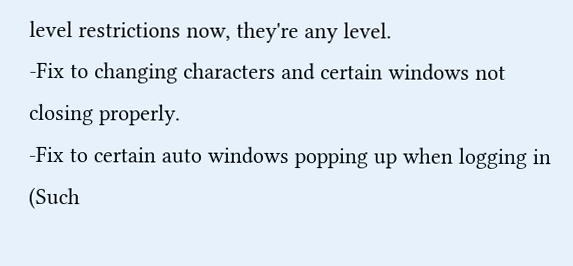level restrictions now, they're any level.
-Fix to changing characters and certain windows not closing properly.
-Fix to certain auto windows popping up when logging in (Such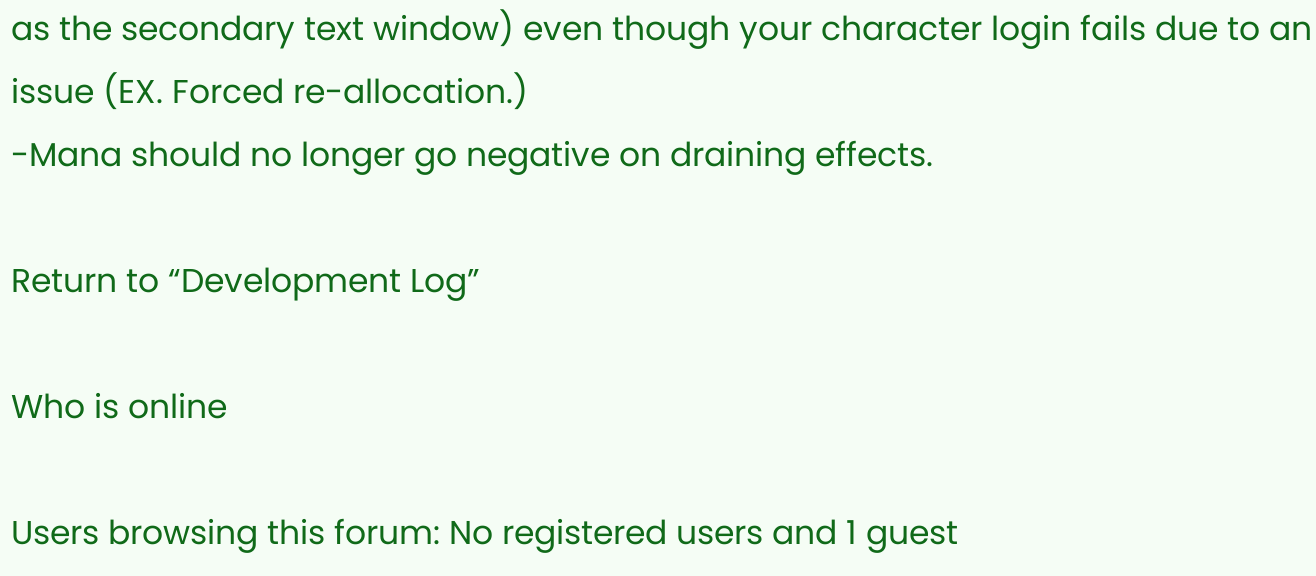as the secondary text window) even though your character login fails due to an issue (EX. Forced re-allocation.)
-Mana should no longer go negative on draining effects.

Return to “Development Log”

Who is online

Users browsing this forum: No registered users and 1 guest